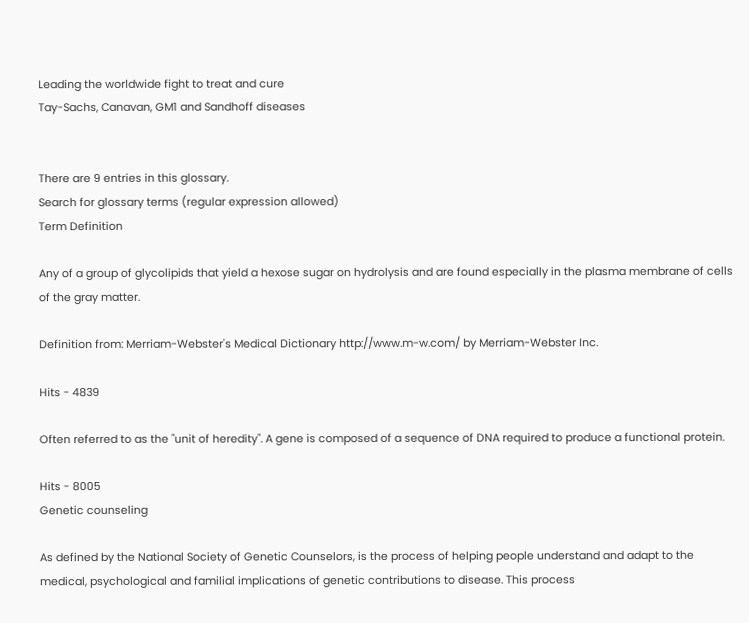Leading the worldwide fight to treat and cure
Tay-Sachs, Canavan, GM1 and Sandhoff diseases


There are 9 entries in this glossary.
Search for glossary terms (regular expression allowed)
Term Definition

Any of a group of glycolipids that yield a hexose sugar on hydrolysis and are found especially in the plasma membrane of cells of the gray matter.

Definition from: Merriam-Webster's Medical Dictionary http://www.m-w.com/ by Merriam-Webster Inc.

Hits - 4839

Often referred to as the "unit of heredity". A gene is composed of a sequence of DNA required to produce a functional protein.

Hits - 8005
Genetic counseling

As defined by the National Society of Genetic Counselors, is the process of helping people understand and adapt to the medical, psychological and familial implications of genetic contributions to disease. This process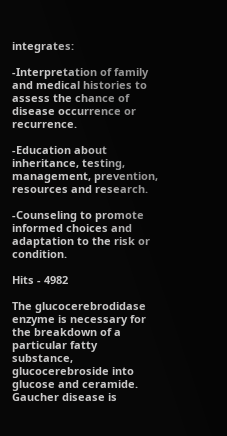integrates:

-Interpretation of family and medical histories to assess the chance of disease occurrence or recurrence.

-Education about inheritance, testing, management, prevention, resources and research.

-Counseling to promote informed choices and adaptation to the risk or condition.

Hits - 4982

The glucocerebrodidase enzyme is necessary for the breakdown of a particular fatty substance, glucocerebroside into glucose and ceramide. Gaucher disease is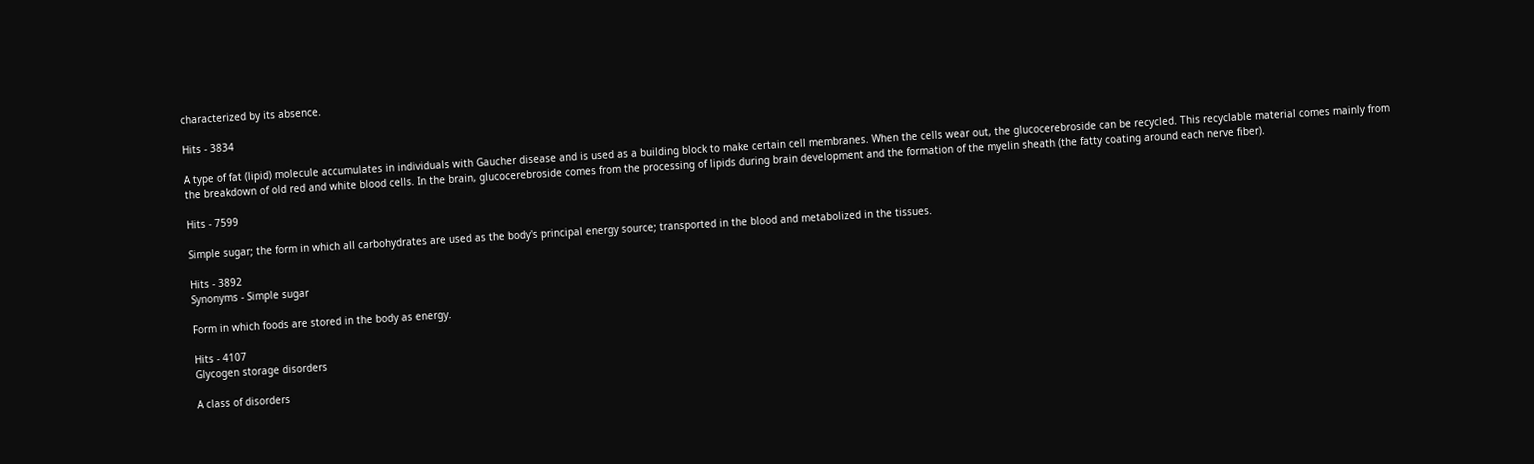characterized by its absence.

Hits - 3834

A type of fat (lipid) molecule accumulates in individuals with Gaucher disease and is used as a building block to make certain cell membranes. When the cells wear out, the glucocerebroside can be recycled. This recyclable material comes mainly from the breakdown of old red and white blood cells. In the brain, glucocerebroside comes from the processing of lipids during brain development and the formation of the myelin sheath (the fatty coating around each nerve fiber).

Hits - 7599

Simple sugar; the form in which all carbohydrates are used as the body's principal energy source; transported in the blood and metabolized in the tissues.

Hits - 3892
Synonyms - Simple sugar

Form in which foods are stored in the body as energy.

Hits - 4107
Glycogen storage disorders

A class of disorders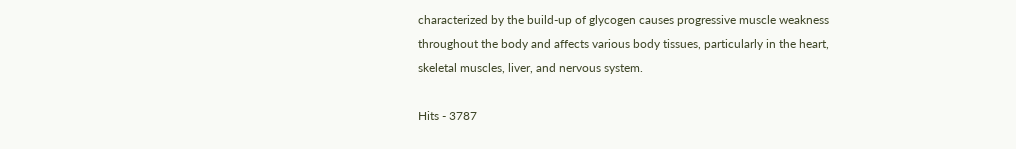characterized by the build-up of glycogen causes progressive muscle weakness throughout the body and affects various body tissues, particularly in the heart, skeletal muscles, liver, and nervous system.

Hits - 3787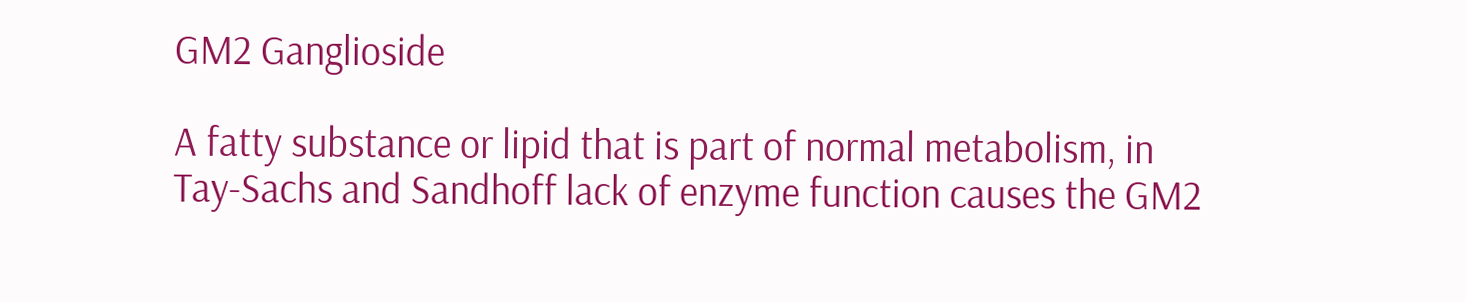GM2 Ganglioside

A fatty substance or lipid that is part of normal metabolism, in Tay-Sachs and Sandhoff lack of enzyme function causes the GM2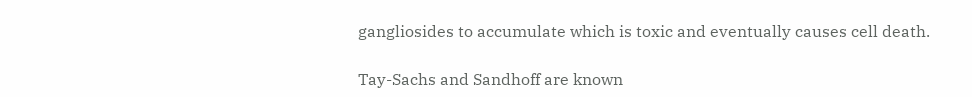gangliosides to accumulate which is toxic and eventually causes cell death.

Tay-Sachs and Sandhoff are known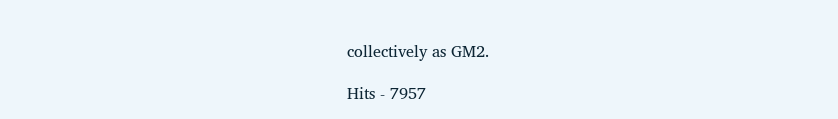collectively as GM2.

Hits - 7957